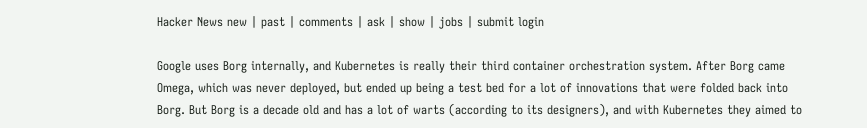Hacker News new | past | comments | ask | show | jobs | submit login

Google uses Borg internally, and Kubernetes is really their third container orchestration system. After Borg came Omega, which was never deployed, but ended up being a test bed for a lot of innovations that were folded back into Borg. But Borg is a decade old and has a lot of warts (according to its designers), and with Kubernetes they aimed to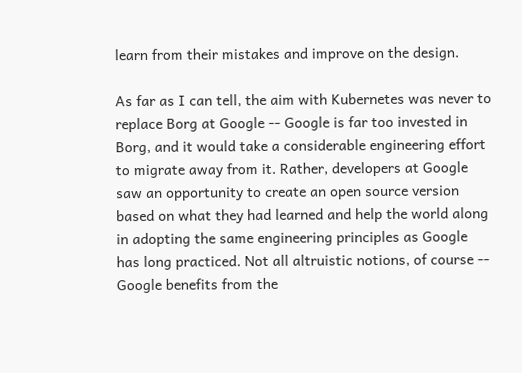learn from their mistakes and improve on the design.

As far as I can tell, the aim with Kubernetes was never to replace Borg at Google -- Google is far too invested in Borg, and it would take a considerable engineering effort to migrate away from it. Rather, developers at Google saw an opportunity to create an open source version based on what they had learned and help the world along in adopting the same engineering principles as Google has long practiced. Not all altruistic notions, of course -- Google benefits from the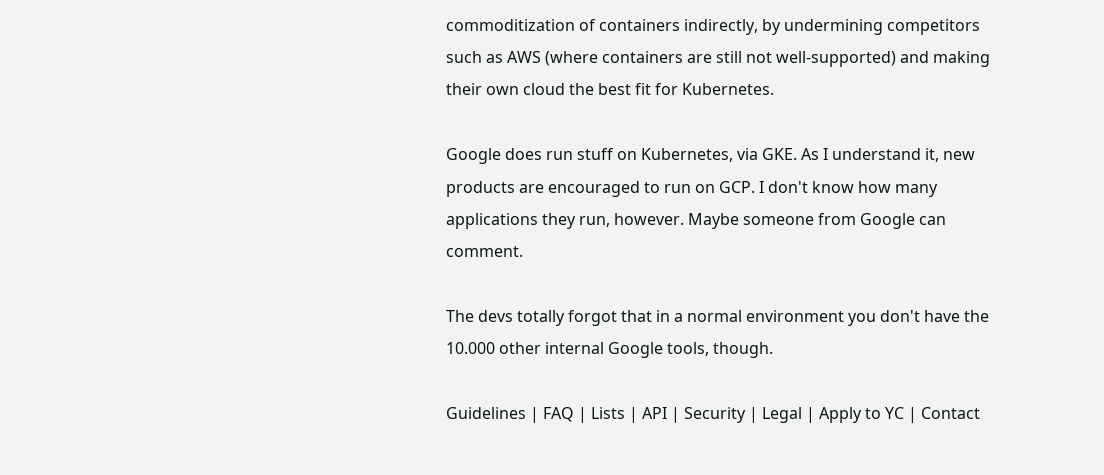commoditization of containers indirectly, by undermining competitors such as AWS (where containers are still not well-supported) and making their own cloud the best fit for Kubernetes.

Google does run stuff on Kubernetes, via GKE. As I understand it, new products are encouraged to run on GCP. I don't know how many applications they run, however. Maybe someone from Google can comment.

The devs totally forgot that in a normal environment you don't have the 10.000 other internal Google tools, though.

Guidelines | FAQ | Lists | API | Security | Legal | Apply to YC | Contact